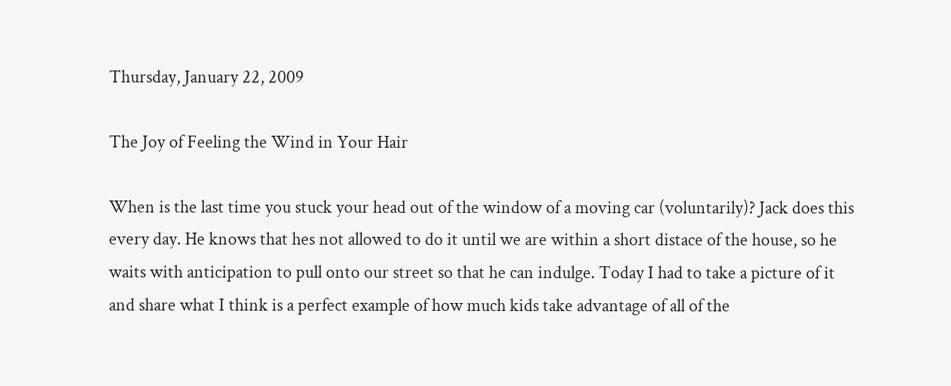Thursday, January 22, 2009

The Joy of Feeling the Wind in Your Hair

When is the last time you stuck your head out of the window of a moving car (voluntarily)? Jack does this every day. He knows that hes not allowed to do it until we are within a short distace of the house, so he waits with anticipation to pull onto our street so that he can indulge. Today I had to take a picture of it and share what I think is a perfect example of how much kids take advantage of all of the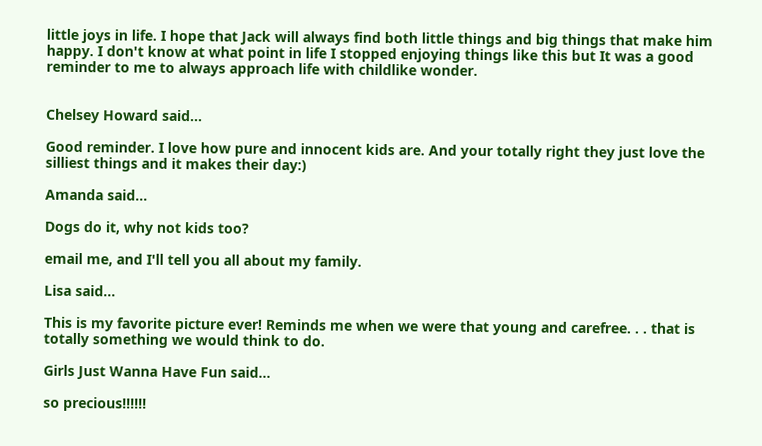little joys in life. I hope that Jack will always find both little things and big things that make him happy. I don't know at what point in life I stopped enjoying things like this but It was a good reminder to me to always approach life with childlike wonder.


Chelsey Howard said...

Good reminder. I love how pure and innocent kids are. And your totally right they just love the silliest things and it makes their day:)

Amanda said...

Dogs do it, why not kids too?

email me, and I'll tell you all about my family.

Lisa said...

This is my favorite picture ever! Reminds me when we were that young and carefree. . . that is totally something we would think to do.

Girls Just Wanna Have Fun said...

so precious!!!!!!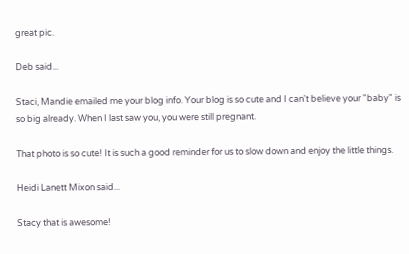great pic.

Deb said...

Staci, Mandie emailed me your blog info. Your blog is so cute and I can't believe your "baby" is so big already. When I last saw you, you were still pregnant.

That photo is so cute! It is such a good reminder for us to slow down and enjoy the little things.

Heidi Lanett Mixon said...

Stacy that is awesome!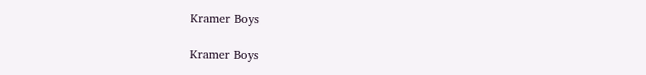Kramer Boys

Kramer Boys